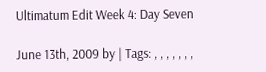Ultimatum Edit Week 4: Day Seven

June 13th, 2009 by | Tags: , , , , , , ,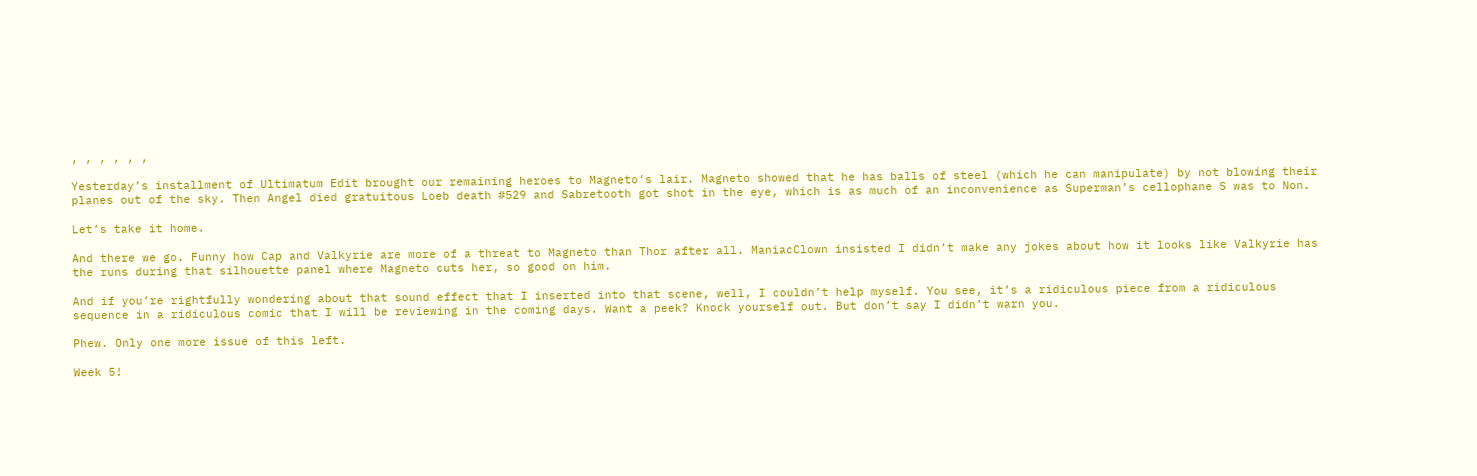, , , , , ,

Yesterday’s installment of Ultimatum Edit brought our remaining heroes to Magneto’s lair. Magneto showed that he has balls of steel (which he can manipulate) by not blowing their planes out of the sky. Then Angel died gratuitous Loeb death #529 and Sabretooth got shot in the eye, which is as much of an inconvenience as Superman’s cellophane S was to Non.

Let’s take it home.

And there we go. Funny how Cap and Valkyrie are more of a threat to Magneto than Thor after all. ManiacClown insisted I didn’t make any jokes about how it looks like Valkyrie has the runs during that silhouette panel where Magneto cuts her, so good on him.

And if you’re rightfully wondering about that sound effect that I inserted into that scene, well, I couldn’t help myself. You see, it’s a ridiculous piece from a ridiculous sequence in a ridiculous comic that I will be reviewing in the coming days. Want a peek? Knock yourself out. But don’t say I didn’t warn you.

Phew. Only one more issue of this left.

Week 5!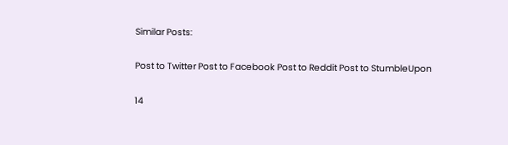Similar Posts:

Post to Twitter Post to Facebook Post to Reddit Post to StumbleUpon

14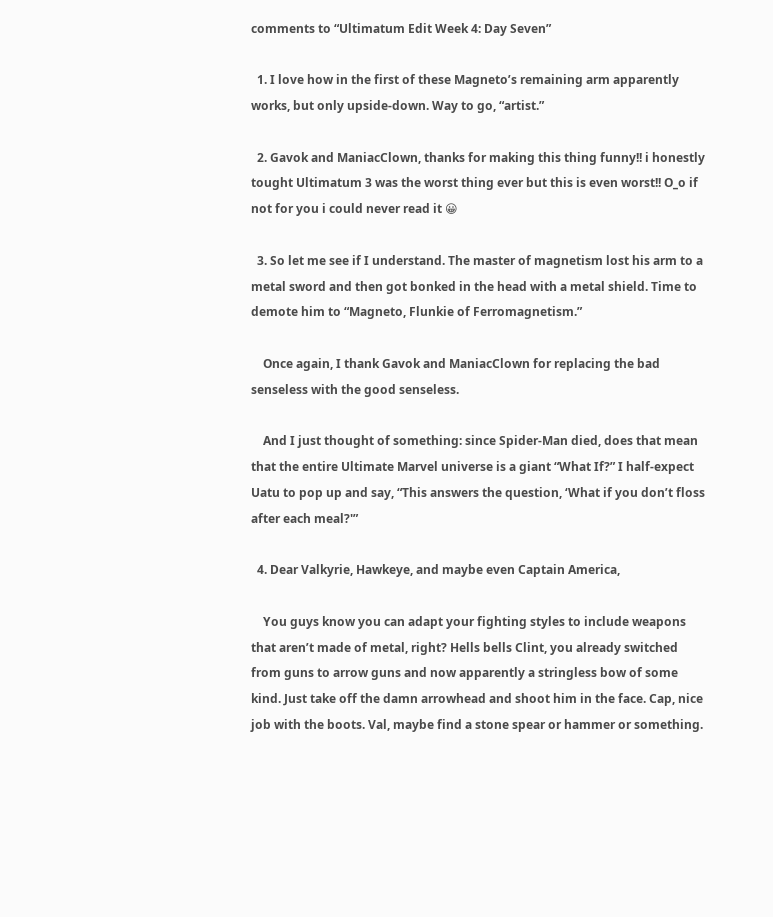comments to “Ultimatum Edit Week 4: Day Seven”

  1. I love how in the first of these Magneto’s remaining arm apparently works, but only upside-down. Way to go, “artist.”

  2. Gavok and ManiacClown, thanks for making this thing funny!! i honestly tought Ultimatum 3 was the worst thing ever but this is even worst!! O_o if not for you i could never read it 😀

  3. So let me see if I understand. The master of magnetism lost his arm to a metal sword and then got bonked in the head with a metal shield. Time to demote him to “Magneto, Flunkie of Ferromagnetism.”

    Once again, I thank Gavok and ManiacClown for replacing the bad senseless with the good senseless.

    And I just thought of something: since Spider-Man died, does that mean that the entire Ultimate Marvel universe is a giant “What If?” I half-expect Uatu to pop up and say, “This answers the question, ‘What if you don’t floss after each meal?'”

  4. Dear Valkyrie, Hawkeye, and maybe even Captain America,

    You guys know you can adapt your fighting styles to include weapons that aren’t made of metal, right? Hells bells Clint, you already switched from guns to arrow guns and now apparently a stringless bow of some kind. Just take off the damn arrowhead and shoot him in the face. Cap, nice job with the boots. Val, maybe find a stone spear or hammer or something.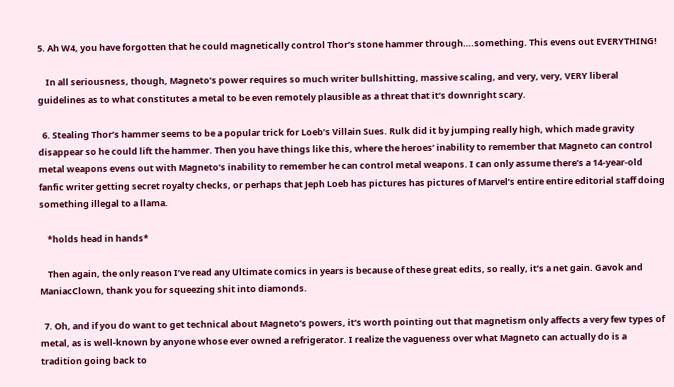5. Ah W4, you have forgotten that he could magnetically control Thor’s stone hammer through….something. This evens out EVERYTHING!

    In all seriousness, though, Magneto’s power requires so much writer bullshitting, massive scaling, and very, very, VERY liberal guidelines as to what constitutes a metal to be even remotely plausible as a threat that it’s downright scary.

  6. Stealing Thor’s hammer seems to be a popular trick for Loeb’s Villain Sues. Rulk did it by jumping really high, which made gravity disappear so he could lift the hammer. Then you have things like this, where the heroes’ inability to remember that Magneto can control metal weapons evens out with Magneto’s inability to remember he can control metal weapons. I can only assume there’s a 14-year-old fanfic writer getting secret royalty checks, or perhaps that Jeph Loeb has pictures has pictures of Marvel’s entire entire editorial staff doing something illegal to a llama.

    *holds head in hands*

    Then again, the only reason I’ve read any Ultimate comics in years is because of these great edits, so really, it’s a net gain. Gavok and ManiacClown, thank you for squeezing shit into diamonds.

  7. Oh, and if you do want to get technical about Magneto’s powers, it’s worth pointing out that magnetism only affects a very few types of metal, as is well-known by anyone whose ever owned a refrigerator. I realize the vagueness over what Magneto can actually do is a tradition going back to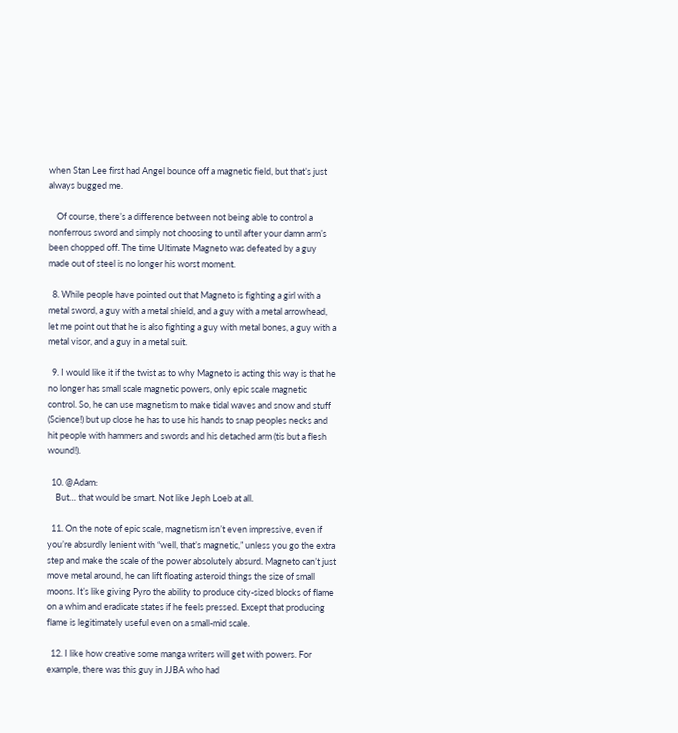when Stan Lee first had Angel bounce off a magnetic field, but that’s just always bugged me.

    Of course, there’s a difference between not being able to control a nonferrous sword and simply not choosing to until after your damn arm’s been chopped off. The time Ultimate Magneto was defeated by a guy made out of steel is no longer his worst moment.

  8. While people have pointed out that Magneto is fighting a girl with a metal sword, a guy with a metal shield, and a guy with a metal arrowhead, let me point out that he is also fighting a guy with metal bones, a guy with a metal visor, and a guy in a metal suit.

  9. I would like it if the twist as to why Magneto is acting this way is that he no longer has small scale magnetic powers, only epic scale magnetic control. So, he can use magnetism to make tidal waves and snow and stuff (Science!) but up close he has to use his hands to snap peoples necks and hit people with hammers and swords and his detached arm (tis but a flesh wound!).

  10. @Adam:
    But… that would be smart. Not like Jeph Loeb at all.

  11. On the note of epic scale, magnetism isn’t even impressive, even if you’re absurdly lenient with “well, that’s magnetic,” unless you go the extra step and make the scale of the power absolutely absurd. Magneto can’t just move metal around, he can lift floating asteroid things the size of small moons. It’s like giving Pyro the ability to produce city-sized blocks of flame on a whim and eradicate states if he feels pressed. Except that producing flame is legitimately useful even on a small-mid scale.

  12. I like how creative some manga writers will get with powers. For example, there was this guy in JJBA who had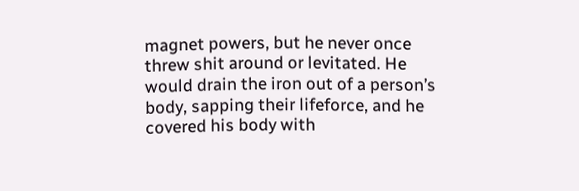magnet powers, but he never once threw shit around or levitated. He would drain the iron out of a person’s body, sapping their lifeforce, and he covered his body with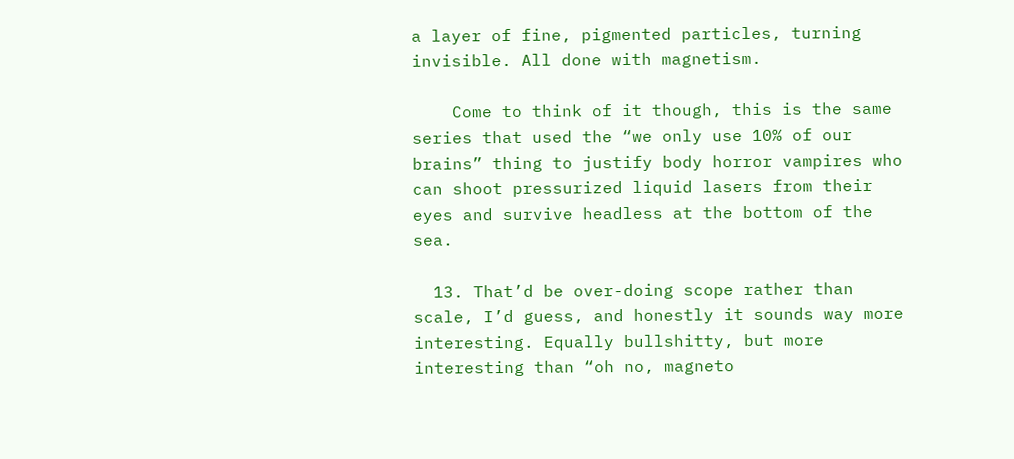a layer of fine, pigmented particles, turning invisible. All done with magnetism.

    Come to think of it though, this is the same series that used the “we only use 10% of our brains” thing to justify body horror vampires who can shoot pressurized liquid lasers from their eyes and survive headless at the bottom of the sea.

  13. That’d be over-doing scope rather than scale, I’d guess, and honestly it sounds way more interesting. Equally bullshitty, but more interesting than “oh no, magneto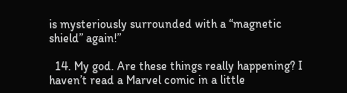is mysteriously surrounded with a “magnetic shield” again!”

  14. My god. Are these things really happening? I haven’t read a Marvel comic in a little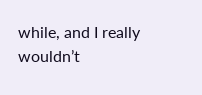while, and I really wouldn’t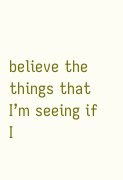believe the things that I’m seeing if I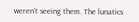weren’t seeing them. The lunatics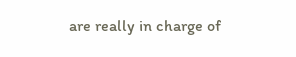are really in charge of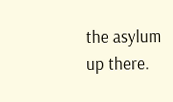the asylum up there.